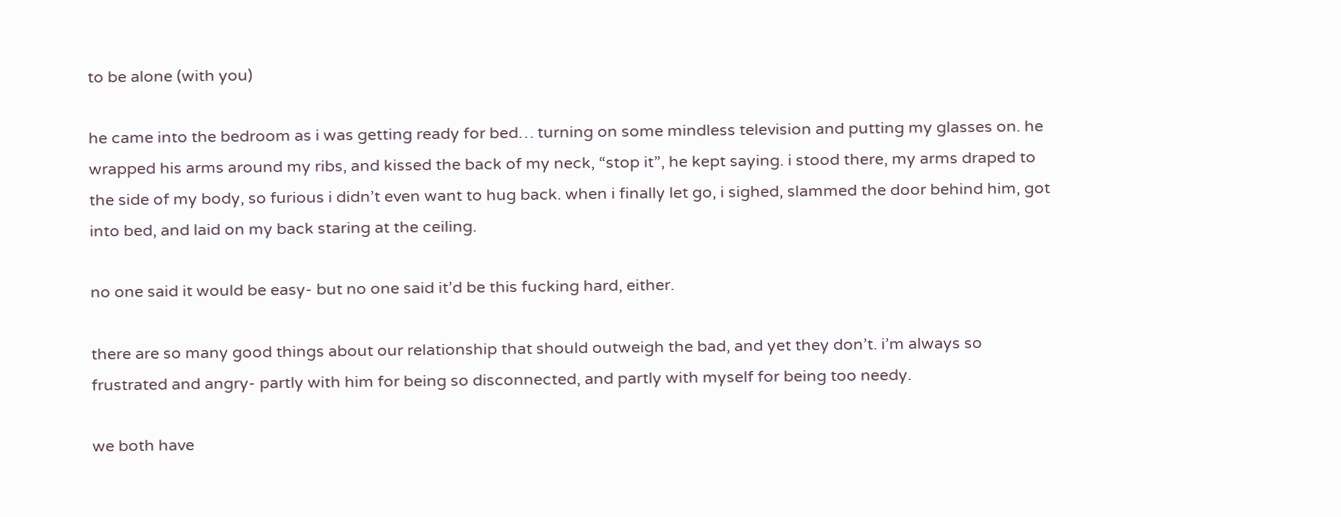to be alone (with you)

he came into the bedroom as i was getting ready for bed… turning on some mindless television and putting my glasses on. he wrapped his arms around my ribs, and kissed the back of my neck, “stop it”, he kept saying. i stood there, my arms draped to the side of my body, so furious i didn’t even want to hug back. when i finally let go, i sighed, slammed the door behind him, got into bed, and laid on my back staring at the ceiling.

no one said it would be easy- but no one said it’d be this fucking hard, either.

there are so many good things about our relationship that should outweigh the bad, and yet they don’t. i’m always so frustrated and angry- partly with him for being so disconnected, and partly with myself for being too needy.

we both have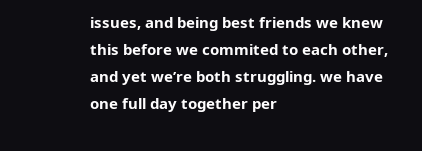issues, and being best friends we knew this before we commited to each other, and yet we’re both struggling. we have one full day together per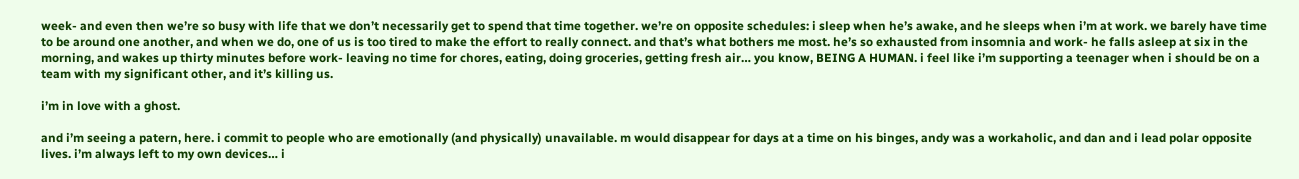week- and even then we’re so busy with life that we don’t necessarily get to spend that time together. we’re on opposite schedules: i sleep when he’s awake, and he sleeps when i’m at work. we barely have time to be around one another, and when we do, one of us is too tired to make the effort to really connect. and that’s what bothers me most. he’s so exhausted from insomnia and work- he falls asleep at six in the morning, and wakes up thirty minutes before work- leaving no time for chores, eating, doing groceries, getting fresh air… you know, BEING A HUMAN. i feel like i’m supporting a teenager when i should be on a team with my significant other, and it’s killing us.

i’m in love with a ghost.

and i’m seeing a patern, here. i commit to people who are emotionally (and physically) unavailable. m would disappear for days at a time on his binges, andy was a workaholic, and dan and i lead polar opposite lives. i’m always left to my own devices… i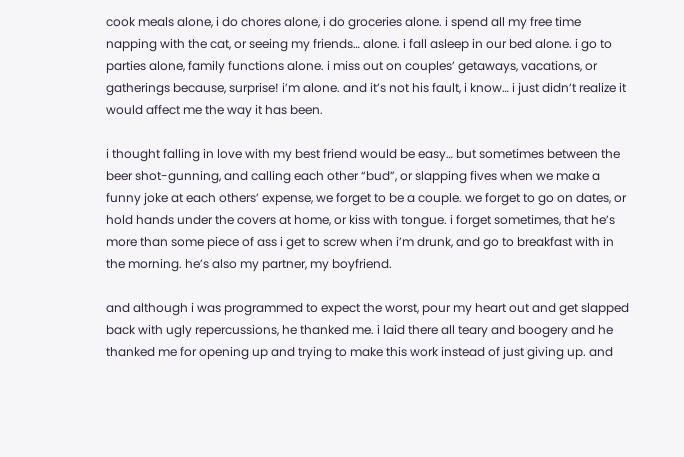cook meals alone, i do chores alone, i do groceries alone. i spend all my free time napping with the cat, or seeing my friends… alone. i fall asleep in our bed alone. i go to parties alone, family functions alone. i miss out on couples’ getaways, vacations, or gatherings because, surprise! i’m alone. and it’s not his fault, i know… i just didn’t realize it would affect me the way it has been.

i thought falling in love with my best friend would be easy… but sometimes between the beer shot-gunning, and calling each other “bud”, or slapping fives when we make a funny joke at each others’ expense, we forget to be a couple. we forget to go on dates, or hold hands under the covers at home, or kiss with tongue. i forget sometimes, that he’s more than some piece of ass i get to screw when i’m drunk, and go to breakfast with in the morning. he’s also my partner, my boyfriend.

and although i was programmed to expect the worst, pour my heart out and get slapped back with ugly repercussions, he thanked me. i laid there all teary and boogery and he thanked me for opening up and trying to make this work instead of just giving up. and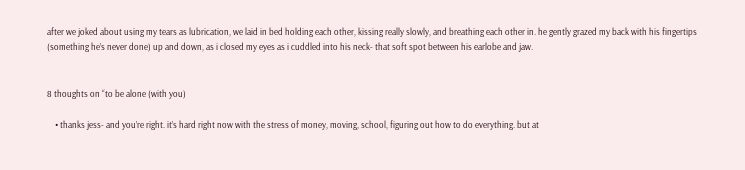after we joked about using my tears as lubrication, we laid in bed holding each other, kissing really slowly, and breathing each other in. he gently grazed my back with his fingertips (something he’s never done) up and down, as i closed my eyes as i cuddled into his neck- that soft spot between his earlobe and jaw.


8 thoughts on “to be alone (with you)

    • thanks jess- and you’re right. it’s hard right now with the stress of money, moving, school, figuring out how to do everything. but at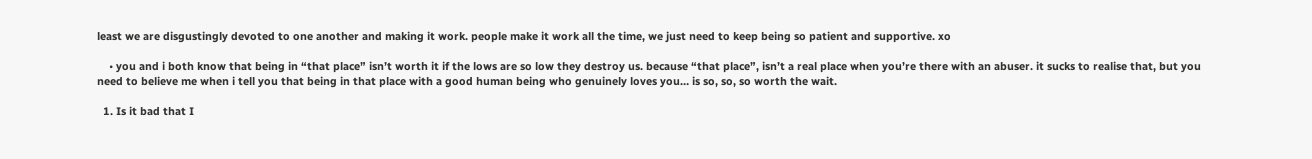least we are disgustingly devoted to one another and making it work. people make it work all the time, we just need to keep being so patient and supportive. xo

    • you and i both know that being in “that place” isn’t worth it if the lows are so low they destroy us. because “that place”, isn’t a real place when you’re there with an abuser. it sucks to realise that, but you need to believe me when i tell you that being in that place with a good human being who genuinely loves you… is so, so, so worth the wait.

  1. Is it bad that I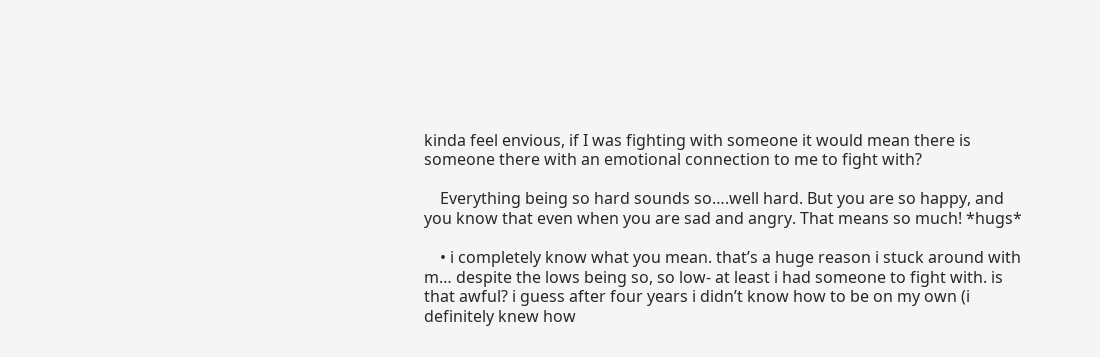kinda feel envious, if I was fighting with someone it would mean there is someone there with an emotional connection to me to fight with?

    Everything being so hard sounds so….well hard. But you are so happy, and you know that even when you are sad and angry. That means so much! *hugs*

    • i completely know what you mean. that’s a huge reason i stuck around with m… despite the lows being so, so low- at least i had someone to fight with. is that awful? i guess after four years i didn’t know how to be on my own (i definitely knew how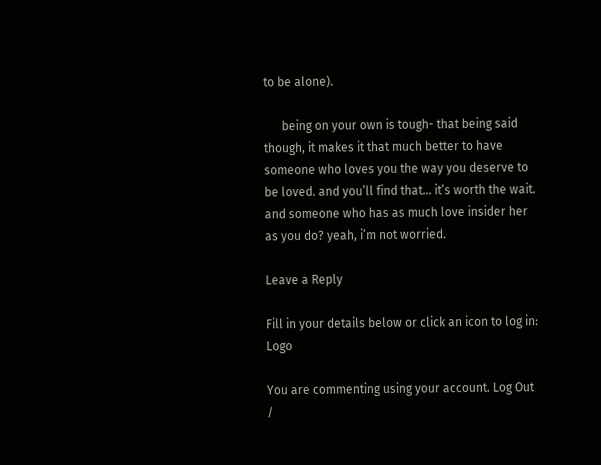to be alone).

      being on your own is tough- that being said though, it makes it that much better to have someone who loves you the way you deserve to be loved. and you’ll find that… it’s worth the wait. and someone who has as much love insider her as you do? yeah, i’m not worried.

Leave a Reply

Fill in your details below or click an icon to log in: Logo

You are commenting using your account. Log Out /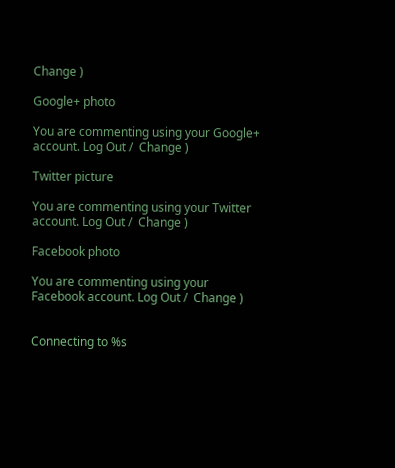Change )

Google+ photo

You are commenting using your Google+ account. Log Out /  Change )

Twitter picture

You are commenting using your Twitter account. Log Out /  Change )

Facebook photo

You are commenting using your Facebook account. Log Out /  Change )


Connecting to %s